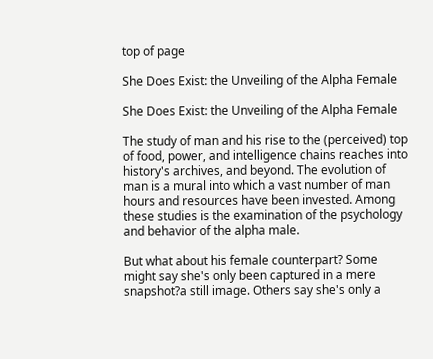top of page

She Does Exist: the Unveiling of the Alpha Female

She Does Exist: the Unveiling of the Alpha Female

The study of man and his rise to the (perceived) top of food, power, and intelligence chains reaches into history's archives, and beyond. The evolution of man is a mural into which a vast number of man hours and resources have been invested. Among these studies is the examination of the psychology and behavior of the alpha male.

But what about his female counterpart? Some might say she's only been captured in a mere snapshot?a still image. Others say she's only a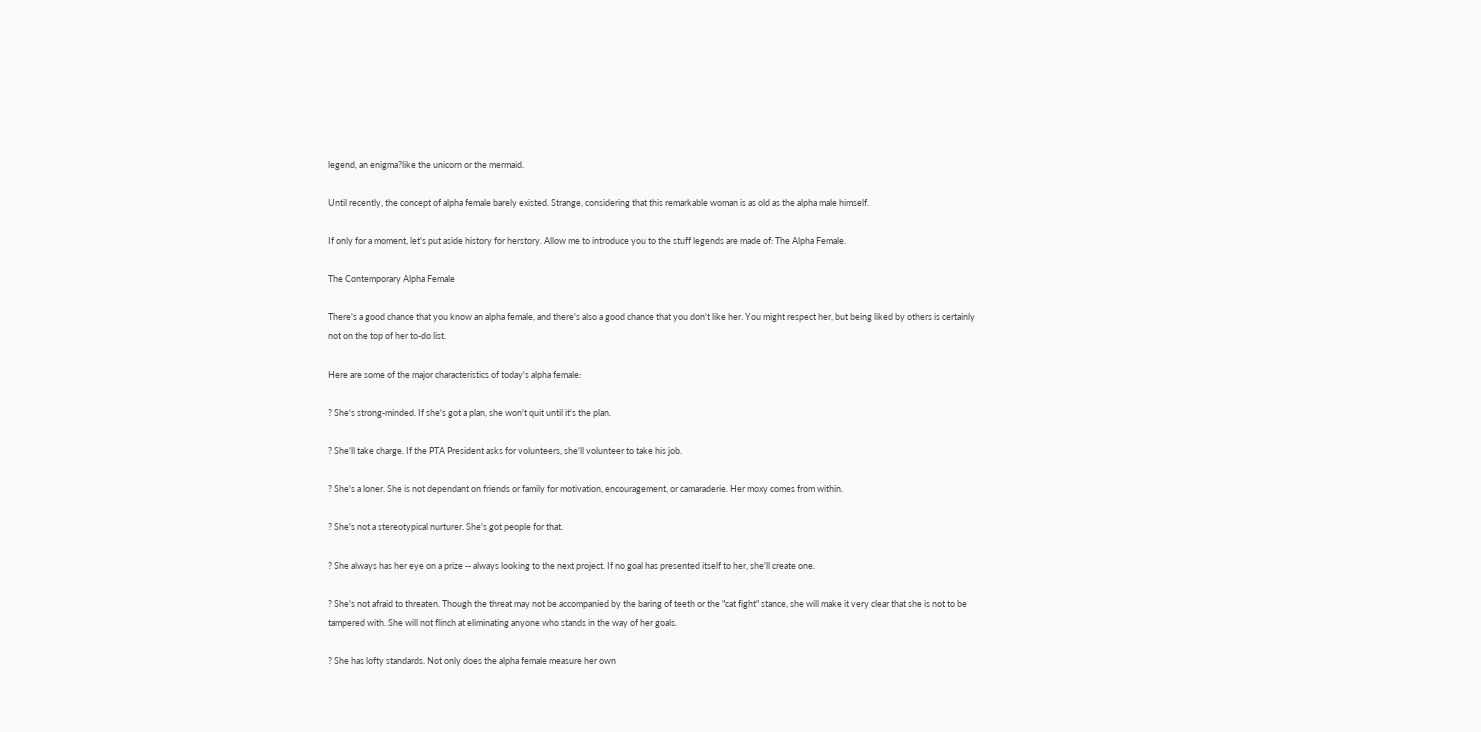legend, an enigma?like the unicorn or the mermaid.

Until recently, the concept of alpha female barely existed. Strange, considering that this remarkable woman is as old as the alpha male himself.

If only for a moment, let's put aside history for herstory. Allow me to introduce you to the stuff legends are made of: The Alpha Female.

The Contemporary Alpha Female

There's a good chance that you know an alpha female, and there's also a good chance that you don't like her. You might respect her, but being liked by others is certainly not on the top of her to-do list.

Here are some of the major characteristics of today's alpha female:

? She's strong-minded. If she's got a plan, she won't quit until it's the plan.

? She'll take charge. If the PTA President asks for volunteers, she'll volunteer to take his job.

? She's a loner. She is not dependant on friends or family for motivation, encouragement, or camaraderie. Her moxy comes from within.

? She's not a stereotypical nurturer. She's got people for that.

? She always has her eye on a prize -- always looking to the next project. If no goal has presented itself to her, she'll create one.

? She's not afraid to threaten. Though the threat may not be accompanied by the baring of teeth or the "cat fight" stance, she will make it very clear that she is not to be tampered with. She will not flinch at eliminating anyone who stands in the way of her goals.

? She has lofty standards. Not only does the alpha female measure her own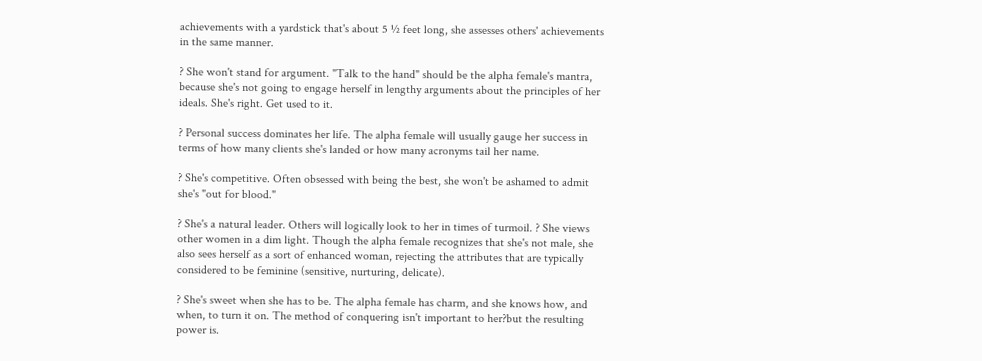achievements with a yardstick that's about 5 ½ feet long, she assesses others' achievements in the same manner.

? She won't stand for argument. "Talk to the hand" should be the alpha female's mantra, because she's not going to engage herself in lengthy arguments about the principles of her ideals. She's right. Get used to it.

? Personal success dominates her life. The alpha female will usually gauge her success in terms of how many clients she's landed or how many acronyms tail her name.

? She's competitive. Often obsessed with being the best, she won't be ashamed to admit she's "out for blood."

? She's a natural leader. Others will logically look to her in times of turmoil. ? She views other women in a dim light. Though the alpha female recognizes that she's not male, she also sees herself as a sort of enhanced woman, rejecting the attributes that are typically considered to be feminine (sensitive, nurturing, delicate).

? She's sweet when she has to be. The alpha female has charm, and she knows how, and when, to turn it on. The method of conquering isn't important to her?but the resulting power is.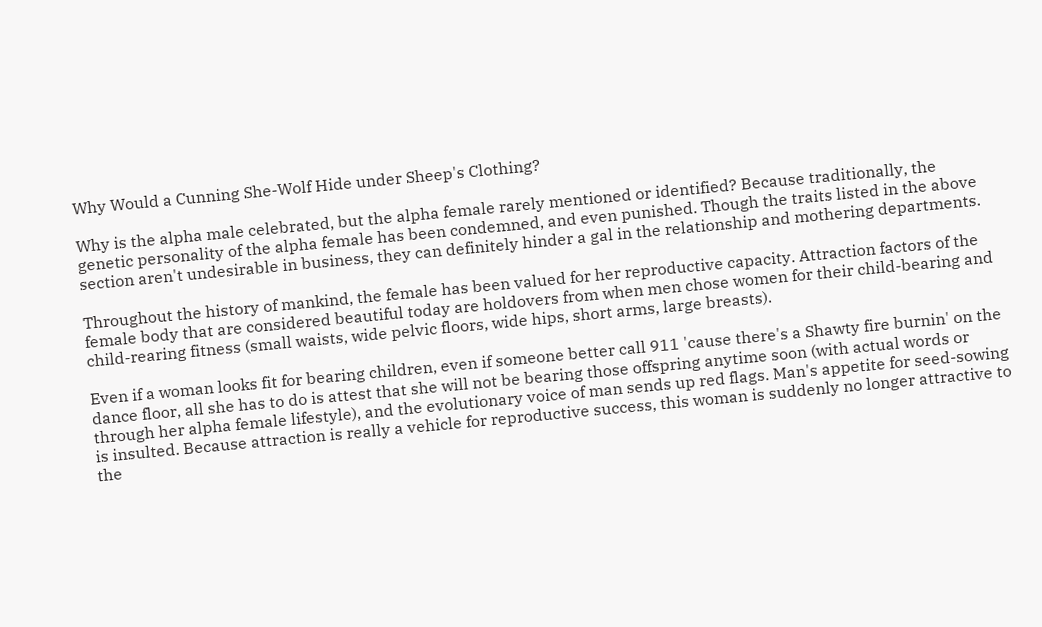Why Would a Cunning She-Wolf Hide under Sheep's Clothing?

Why is the alpha male celebrated, but the alpha female rarely mentioned or identified? Because traditionally, the genetic personality of the alpha female has been condemned, and even punished. Though the traits listed in the above section aren't undesirable in business, they can definitely hinder a gal in the relationship and mothering departments.

Throughout the history of mankind, the female has been valued for her reproductive capacity. Attraction factors of the female body that are considered beautiful today are holdovers from when men chose women for their child-bearing and child-rearing fitness (small waists, wide pelvic floors, wide hips, short arms, large breasts).

Even if a woman looks fit for bearing children, even if someone better call 911 'cause there's a Shawty fire burnin' on the dance floor, all she has to do is attest that she will not be bearing those offspring anytime soon (with actual words or through her alpha female lifestyle), and the evolutionary voice of man sends up red flags. Man's appetite for seed-sowing is insulted. Because attraction is really a vehicle for reproductive success, this woman is suddenly no longer attractive to the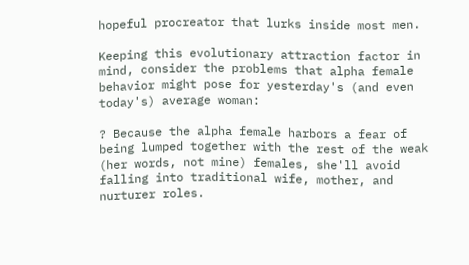hopeful procreator that lurks inside most men.

Keeping this evolutionary attraction factor in mind, consider the problems that alpha female behavior might pose for yesterday's (and even today's) average woman:

? Because the alpha female harbors a fear of being lumped together with the rest of the weak (her words, not mine) females, she'll avoid falling into traditional wife, mother, and nurturer roles.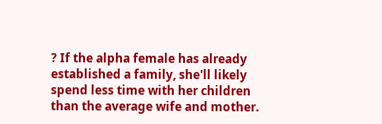? If the alpha female has already established a family, she'll likely spend less time with her children than the average wife and mother.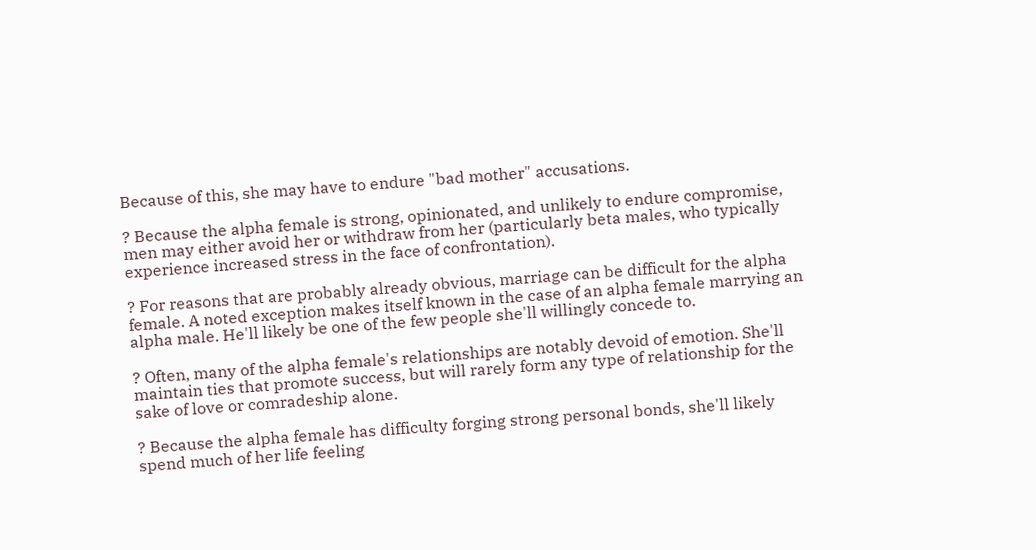Because of this, she may have to endure "bad mother" accusations.

? Because the alpha female is strong, opinionated, and unlikely to endure compromise, men may either avoid her or withdraw from her (particularly beta males, who typically experience increased stress in the face of confrontation).

? For reasons that are probably already obvious, marriage can be difficult for the alpha female. A noted exception makes itself known in the case of an alpha female marrying an alpha male. He'll likely be one of the few people she'll willingly concede to.

? Often, many of the alpha female's relationships are notably devoid of emotion. She'll maintain ties that promote success, but will rarely form any type of relationship for the sake of love or comradeship alone.

? Because the alpha female has difficulty forging strong personal bonds, she'll likely spend much of her life feeling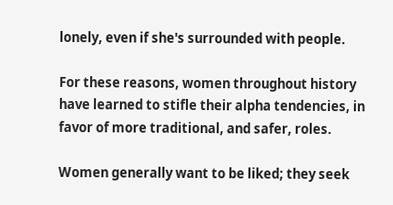lonely, even if she's surrounded with people.

For these reasons, women throughout history have learned to stifle their alpha tendencies, in favor of more traditional, and safer, roles.

Women generally want to be liked; they seek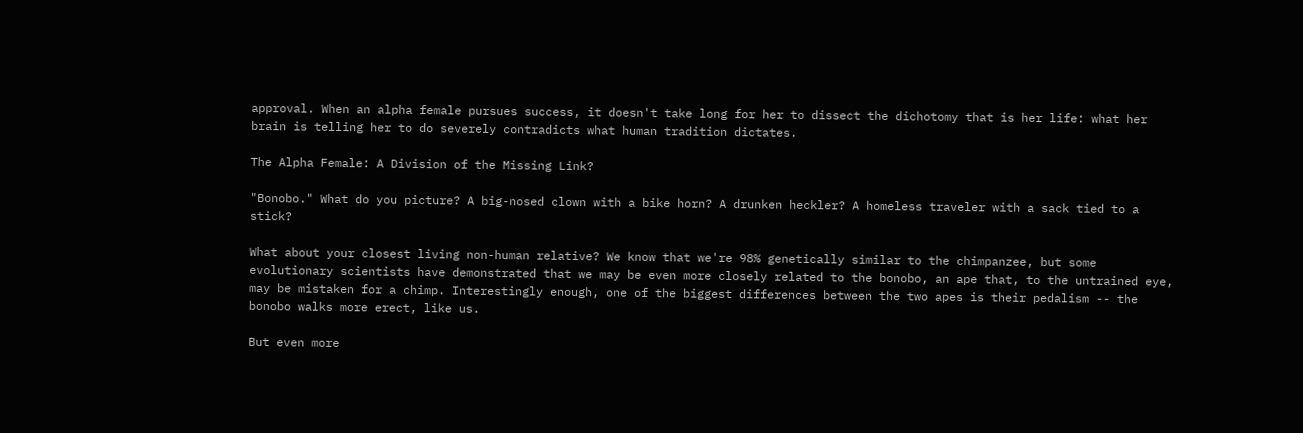approval. When an alpha female pursues success, it doesn't take long for her to dissect the dichotomy that is her life: what her brain is telling her to do severely contradicts what human tradition dictates.

The Alpha Female: A Division of the Missing Link?

"Bonobo." What do you picture? A big-nosed clown with a bike horn? A drunken heckler? A homeless traveler with a sack tied to a stick?

What about your closest living non-human relative? We know that we're 98% genetically similar to the chimpanzee, but some evolutionary scientists have demonstrated that we may be even more closely related to the bonobo, an ape that, to the untrained eye, may be mistaken for a chimp. Interestingly enough, one of the biggest differences between the two apes is their pedalism -- the bonobo walks more erect, like us.

But even more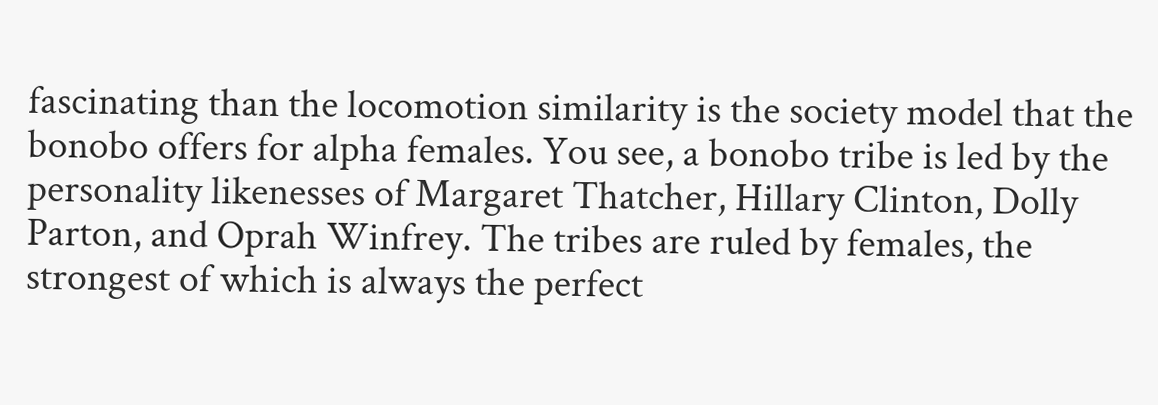fascinating than the locomotion similarity is the society model that the bonobo offers for alpha females. You see, a bonobo tribe is led by the personality likenesses of Margaret Thatcher, Hillary Clinton, Dolly Parton, and Oprah Winfrey. The tribes are ruled by females, the strongest of which is always the perfect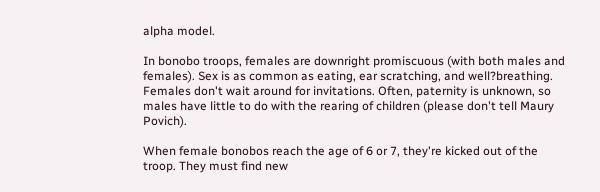alpha model.

In bonobo troops, females are downright promiscuous (with both males and females). Sex is as common as eating, ear scratching, and well?breathing. Females don't wait around for invitations. Often, paternity is unknown, so males have little to do with the rearing of children (please don't tell Maury Povich).

When female bonobos reach the age of 6 or 7, they're kicked out of the troop. They must find new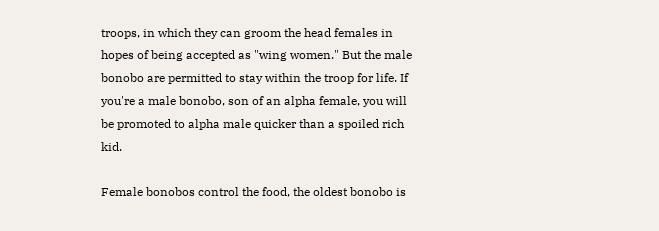troops, in which they can groom the head females in hopes of being accepted as "wing women." But the male bonobo are permitted to stay within the troop for life. If you're a male bonobo, son of an alpha female, you will be promoted to alpha male quicker than a spoiled rich kid.

Female bonobos control the food, the oldest bonobo is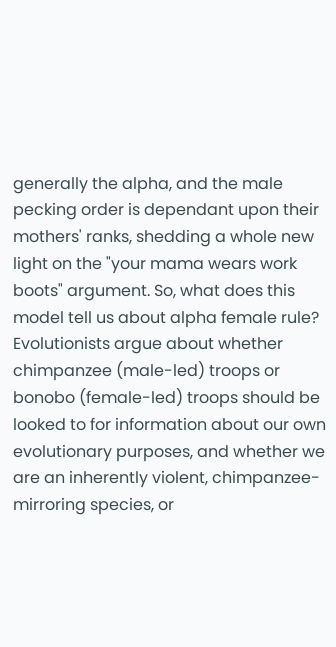generally the alpha, and the male pecking order is dependant upon their mothers' ranks, shedding a whole new light on the "your mama wears work boots" argument. So, what does this model tell us about alpha female rule? Evolutionists argue about whether chimpanzee (male-led) troops or bonobo (female-led) troops should be looked to for information about our own evolutionary purposes, and whether we are an inherently violent, chimpanzee-mirroring species, or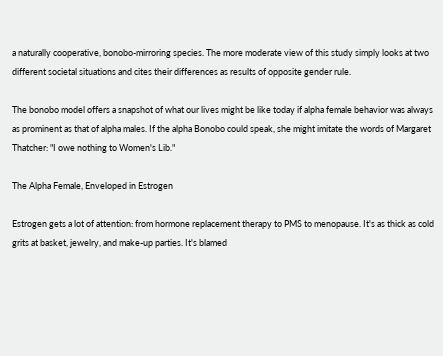a naturally cooperative, bonobo-mirroring species. The more moderate view of this study simply looks at two different societal situations and cites their differences as results of opposite gender rule.

The bonobo model offers a snapshot of what our lives might be like today if alpha female behavior was always as prominent as that of alpha males. If the alpha Bonobo could speak, she might imitate the words of Margaret Thatcher: "I owe nothing to Women's Lib."

The Alpha Female, Enveloped in Estrogen

Estrogen gets a lot of attention: from hormone replacement therapy to PMS to menopause. It's as thick as cold grits at basket, jewelry, and make-up parties. It's blamed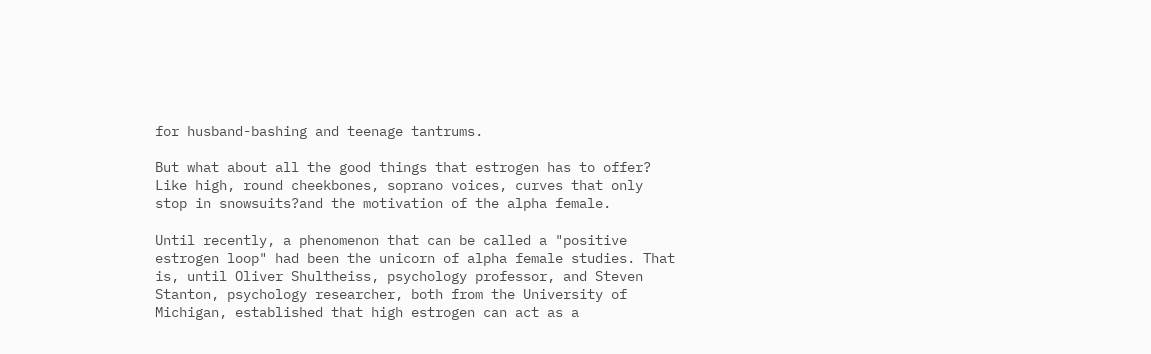for husband-bashing and teenage tantrums.

But what about all the good things that estrogen has to offer? Like high, round cheekbones, soprano voices, curves that only stop in snowsuits?and the motivation of the alpha female.

Until recently, a phenomenon that can be called a "positive estrogen loop" had been the unicorn of alpha female studies. That is, until Oliver Shultheiss, psychology professor, and Steven Stanton, psychology researcher, both from the University of Michigan, established that high estrogen can act as a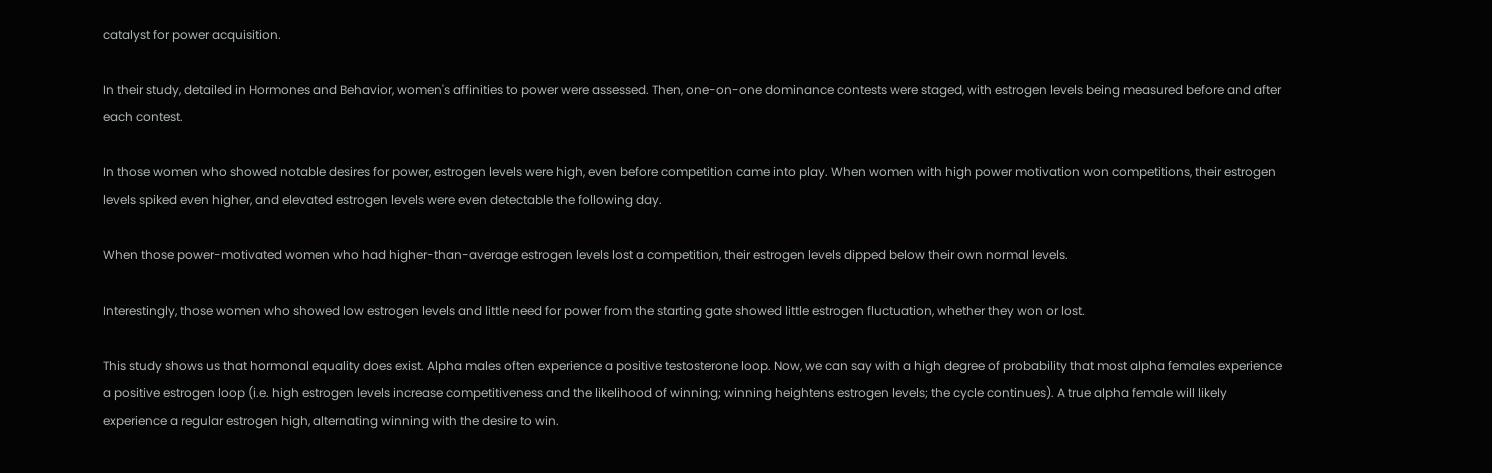catalyst for power acquisition.

In their study, detailed in Hormones and Behavior, women's affinities to power were assessed. Then, one-on-one dominance contests were staged, with estrogen levels being measured before and after each contest.

In those women who showed notable desires for power, estrogen levels were high, even before competition came into play. When women with high power motivation won competitions, their estrogen levels spiked even higher, and elevated estrogen levels were even detectable the following day.

When those power-motivated women who had higher-than-average estrogen levels lost a competition, their estrogen levels dipped below their own normal levels.

Interestingly, those women who showed low estrogen levels and little need for power from the starting gate showed little estrogen fluctuation, whether they won or lost.

This study shows us that hormonal equality does exist. Alpha males often experience a positive testosterone loop. Now, we can say with a high degree of probability that most alpha females experience a positive estrogen loop (i.e. high estrogen levels increase competitiveness and the likelihood of winning; winning heightens estrogen levels; the cycle continues). A true alpha female will likely experience a regular estrogen high, alternating winning with the desire to win.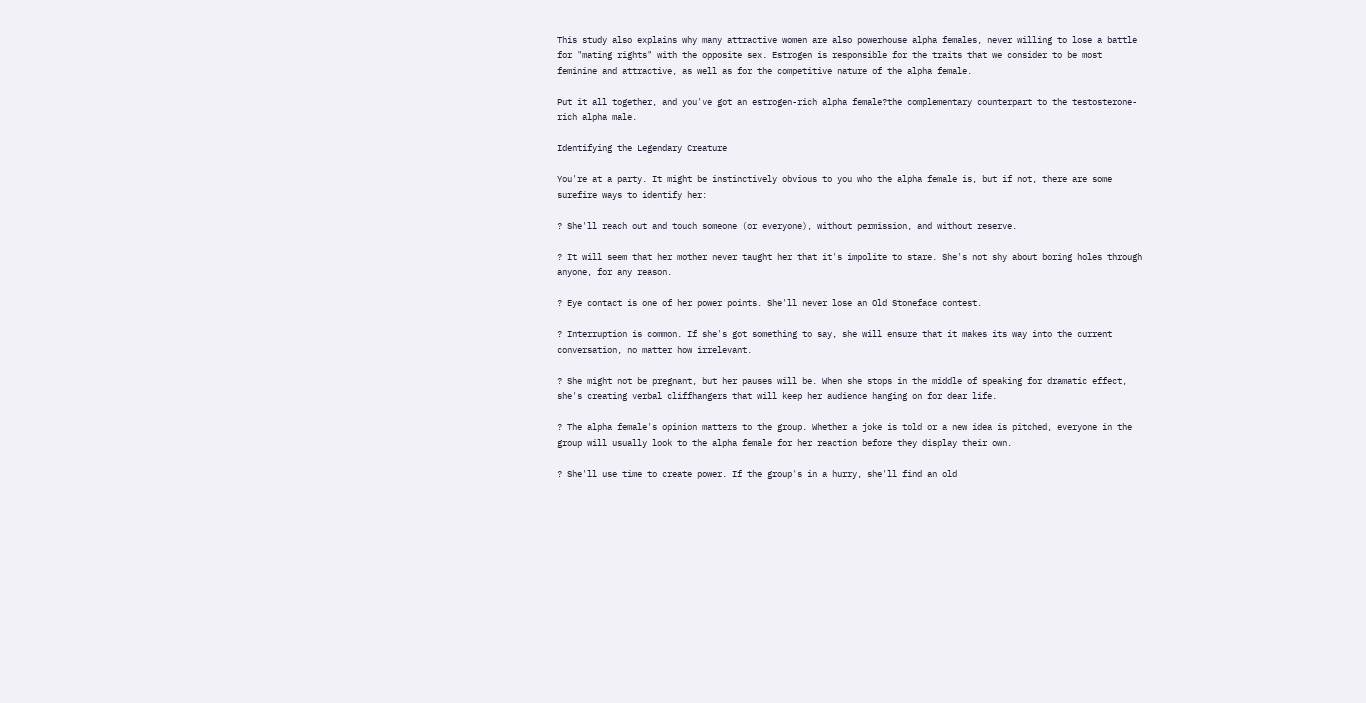This study also explains why many attractive women are also powerhouse alpha females, never willing to lose a battle for "mating rights" with the opposite sex. Estrogen is responsible for the traits that we consider to be most feminine and attractive, as well as for the competitive nature of the alpha female.

Put it all together, and you've got an estrogen-rich alpha female?the complementary counterpart to the testosterone-rich alpha male.

Identifying the Legendary Creature

You're at a party. It might be instinctively obvious to you who the alpha female is, but if not, there are some surefire ways to identify her:

? She'll reach out and touch someone (or everyone), without permission, and without reserve.

? It will seem that her mother never taught her that it's impolite to stare. She's not shy about boring holes through anyone, for any reason.

? Eye contact is one of her power points. She'll never lose an Old Stoneface contest.

? Interruption is common. If she's got something to say, she will ensure that it makes its way into the current conversation, no matter how irrelevant.

? She might not be pregnant, but her pauses will be. When she stops in the middle of speaking for dramatic effect, she's creating verbal cliffhangers that will keep her audience hanging on for dear life.

? The alpha female's opinion matters to the group. Whether a joke is told or a new idea is pitched, everyone in the group will usually look to the alpha female for her reaction before they display their own.

? She'll use time to create power. If the group's in a hurry, she'll find an old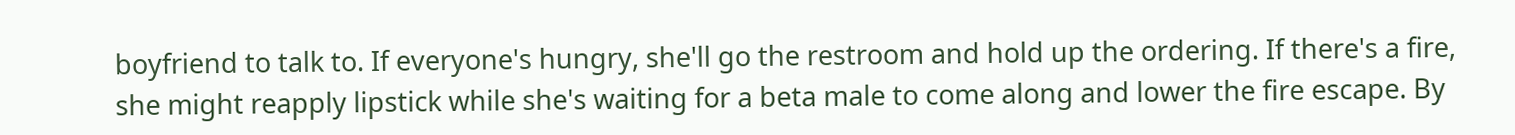boyfriend to talk to. If everyone's hungry, she'll go the restroom and hold up the ordering. If there's a fire, she might reapply lipstick while she's waiting for a beta male to come along and lower the fire escape. By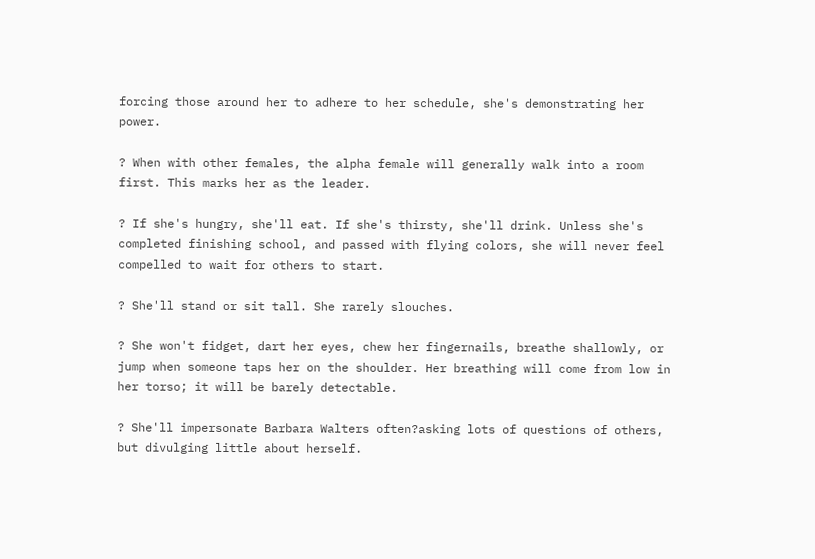forcing those around her to adhere to her schedule, she's demonstrating her power.

? When with other females, the alpha female will generally walk into a room first. This marks her as the leader.

? If she's hungry, she'll eat. If she's thirsty, she'll drink. Unless she's completed finishing school, and passed with flying colors, she will never feel compelled to wait for others to start.

? She'll stand or sit tall. She rarely slouches.

? She won't fidget, dart her eyes, chew her fingernails, breathe shallowly, or jump when someone taps her on the shoulder. Her breathing will come from low in her torso; it will be barely detectable.

? She'll impersonate Barbara Walters often?asking lots of questions of others, but divulging little about herself.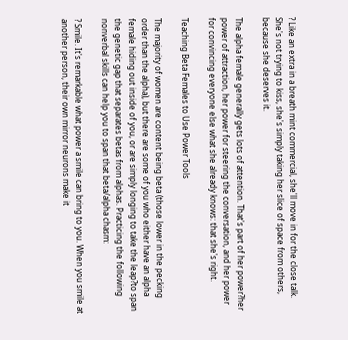? Like an extra in a breath mint commercial, she'll move in for the close talk. She's not trying to kiss, she's simply taking her slice of space from others, because she deserves it.

The alpha female generally gets lots of attention. That's part of her power?her power of attraction, her power for steering the conversation, and her power for convincing everyone else what she already knows: that she's right.

Teaching Beta Females to Use Power Tools

The majority of women are content being beta (those lower in the pecking order than the alpha), but there are some of you who either have an alpha female hiding out inside of you, or are simply longing to take the leap?to span the genetic gap that separates betas from alphas. Practicing the following nonverbal skills can help you to span that beta/alpha chasm:

? Smile. It's remarkable what power a smile can bring to you. When you smile at another person, their own mirror neurons make it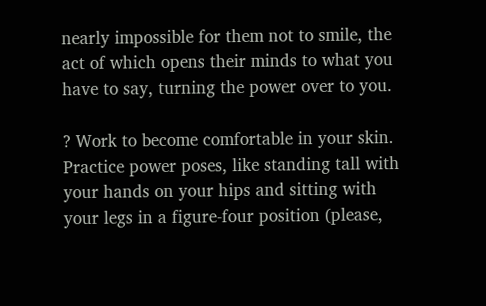nearly impossible for them not to smile, the act of which opens their minds to what you have to say, turning the power over to you.

? Work to become comfortable in your skin. Practice power poses, like standing tall with your hands on your hips and sitting with your legs in a figure-four position (please,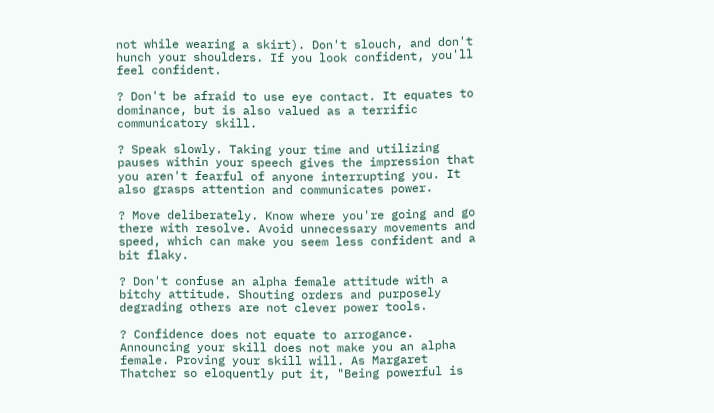not while wearing a skirt). Don't slouch, and don't hunch your shoulders. If you look confident, you'll feel confident.

? Don't be afraid to use eye contact. It equates to dominance, but is also valued as a terrific communicatory skill.

? Speak slowly. Taking your time and utilizing pauses within your speech gives the impression that you aren't fearful of anyone interrupting you. It also grasps attention and communicates power.

? Move deliberately. Know where you're going and go there with resolve. Avoid unnecessary movements and speed, which can make you seem less confident and a bit flaky.

? Don't confuse an alpha female attitude with a bitchy attitude. Shouting orders and purposely degrading others are not clever power tools.

? Confidence does not equate to arrogance. Announcing your skill does not make you an alpha female. Proving your skill will. As Margaret Thatcher so eloquently put it, "Being powerful is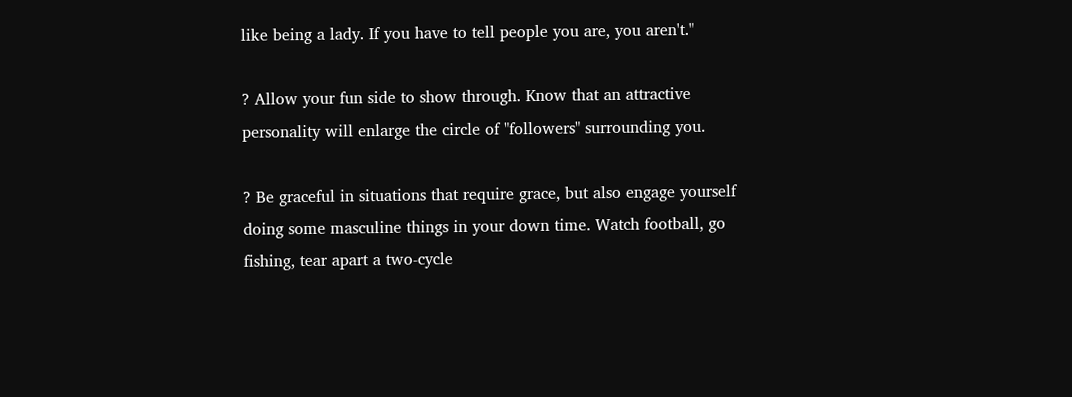like being a lady. If you have to tell people you are, you aren't."

? Allow your fun side to show through. Know that an attractive personality will enlarge the circle of "followers" surrounding you.

? Be graceful in situations that require grace, but also engage yourself doing some masculine things in your down time. Watch football, go fishing, tear apart a two-cycle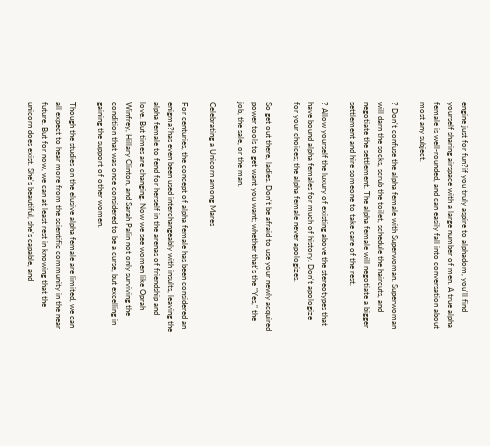engine just for fun?if you truly aspire to alphadom, you'll find yourself sharing airspace with a large number of men. A true alpha female is well-rounded, and can easily fall into conversation about most any subject.

? Don't confuse the alpha female with Superwoman. Superwoman will darn the socks, scrub the toilet, schedule the haircuts, and negotiate the settlement. The alpha female will negotiate a bigger settlement and hire someone to take care of the rest.

? Allow yourself the luxury of existing above the stereotypes that have bound alpha females for much of history. Don't apologize for your choices; the alpha female never apologizes.

So get out there, ladies. Don't be afraid to use your newly acquired power tools to get want you want; whether that's the "Yes," the job, the sale, or the man.

Celebrating a Unicorn among Mares

For centuries, the concept of alpha female has been considered an enigma?has even been used interchangeably with insults, leaving the alpha female to fend for herself in the arenas of friendship and love. But times are changing. Now we see women like Oprah Winfrey, Hillary Clinton, and Sarah Palin not only surviving the condition that was once considered to be a curse, but excelling in gaining the support of other women.

Though the studies on the elusive alpha female are limited, we can all expect to hear more from the scientific community in the near future. But for now, we can at least rest in knowing that the unicorn does exist. She's beautiful, she's capable, and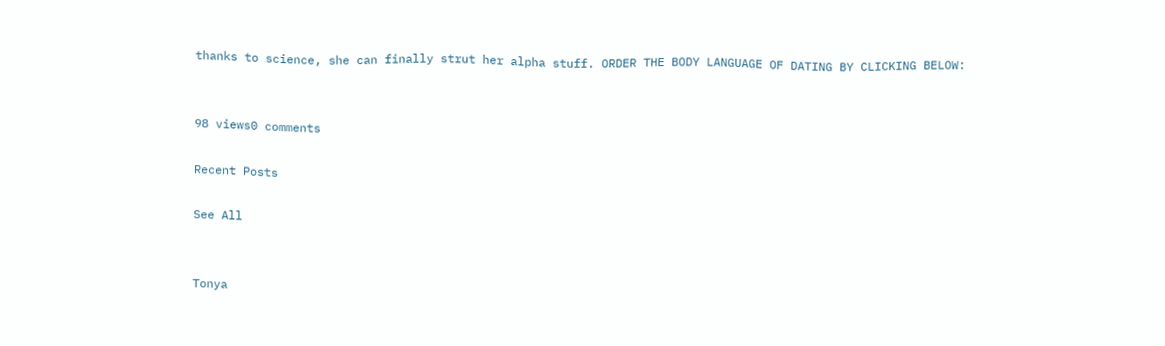thanks to science, she can finally strut her alpha stuff. ORDER THE BODY LANGUAGE OF DATING BY CLICKING BELOW:


98 views0 comments

Recent Posts

See All


Tonya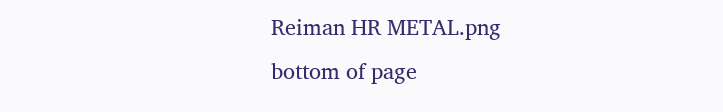Reiman HR METAL.png
bottom of page